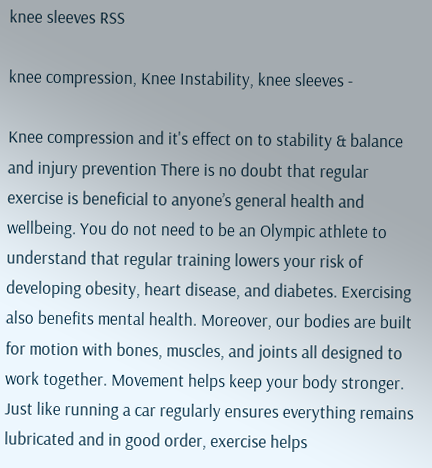knee sleeves RSS

knee compression, Knee Instability, knee sleeves -

Knee compression and it's effect on to stability & balance and injury prevention There is no doubt that regular exercise is beneficial to anyone’s general health and wellbeing. You do not need to be an Olympic athlete to understand that regular training lowers your risk of developing obesity, heart disease, and diabetes. Exercising also benefits mental health. Moreover, our bodies are built for motion with bones, muscles, and joints all designed to work together. Movement helps keep your body stronger. Just like running a car regularly ensures everything remains lubricated and in good order, exercise helps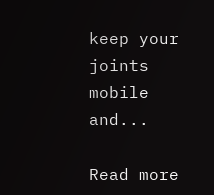keep your joints mobile and...

Read more